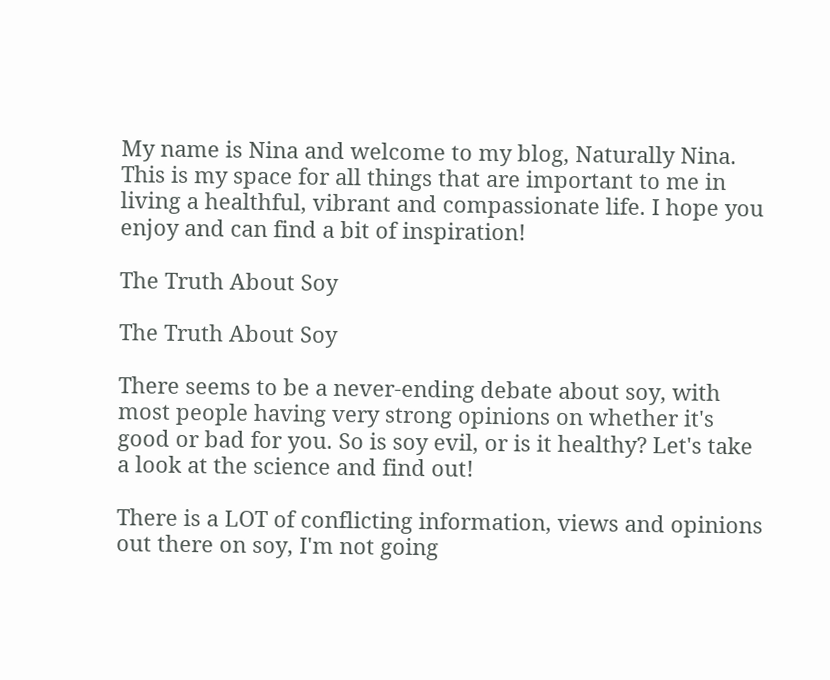My name is Nina and welcome to my blog, Naturally Nina. This is my space for all things that are important to me in living a healthful, vibrant and compassionate life. I hope you enjoy and can find a bit of inspiration!

The Truth About Soy

The Truth About Soy

There seems to be a never-ending debate about soy, with most people having very strong opinions on whether it's good or bad for you. So is soy evil, or is it healthy? Let's take a look at the science and find out!

There is a LOT of conflicting information, views and opinions out there on soy, I'm not going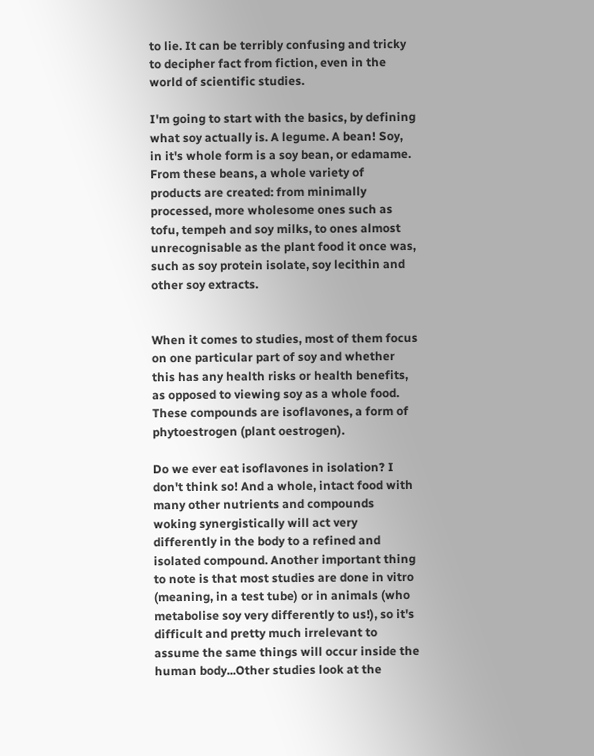to lie. It can be terribly confusing and tricky to decipher fact from fiction, even in the world of scientific studies.

I'm going to start with the basics, by defining what soy actually is. A legume. A bean! Soy, in it's whole form is a soy bean, or edamame. From these beans, a whole variety of products are created: from minimally processed, more wholesome ones such as tofu, tempeh and soy milks, to ones almost unrecognisable as the plant food it once was, such as soy protein isolate, soy lecithin and other soy extracts.


When it comes to studies, most of them focus on one particular part of soy and whether this has any health risks or health benefits, as opposed to viewing soy as a whole food. These compounds are isoflavones, a form of phytoestrogen (plant oestrogen).

Do we ever eat isoflavones in isolation? I don't think so! And a whole, intact food with many other nutrients and compounds woking synergistically will act very differently in the body to a refined and isolated compound. Another important thing to note is that most studies are done in vitro (meaning, in a test tube) or in animals (who metabolise soy very differently to us!), so it's difficult and pretty much irrelevant to assume the same things will occur inside the human body...Other studies look at the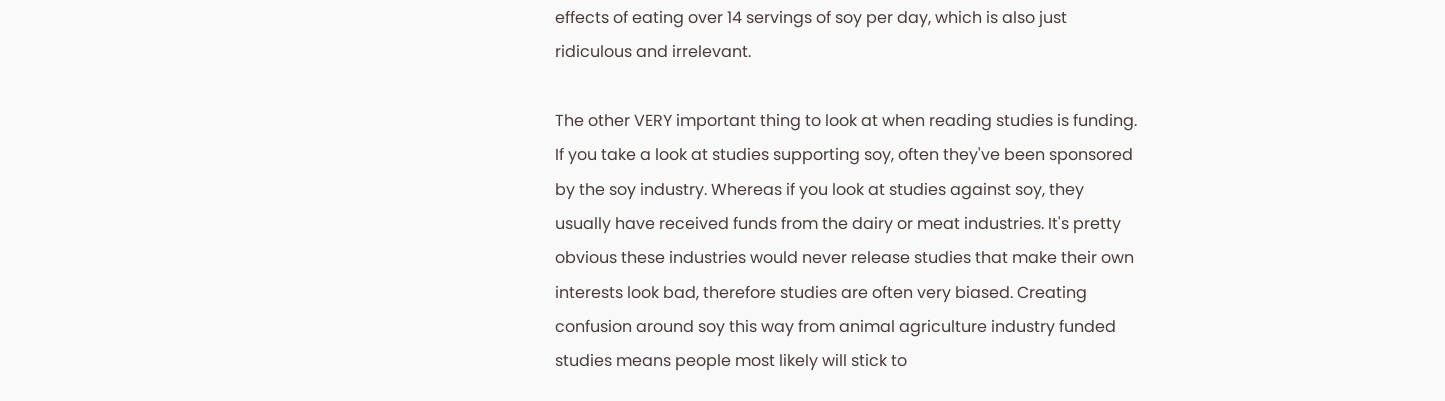effects of eating over 14 servings of soy per day, which is also just ridiculous and irrelevant.

The other VERY important thing to look at when reading studies is funding. If you take a look at studies supporting soy, often they've been sponsored by the soy industry. Whereas if you look at studies against soy, they usually have received funds from the dairy or meat industries. It's pretty obvious these industries would never release studies that make their own interests look bad, therefore studies are often very biased. Creating confusion around soy this way from animal agriculture industry funded studies means people most likely will stick to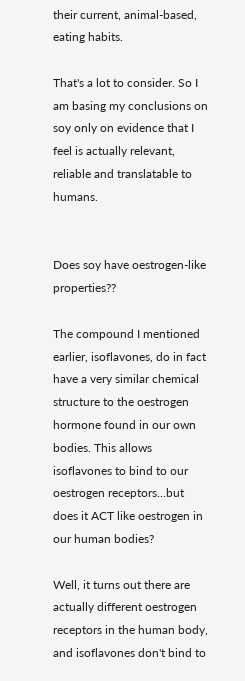their current, animal-based, eating habits.

That's a lot to consider. So I am basing my conclusions on soy only on evidence that I feel is actually relevant, reliable and translatable to humans.


Does soy have oestrogen-like properties??

The compound I mentioned earlier, isoflavones, do in fact have a very similar chemical structure to the oestrogen hormone found in our own bodies. This allows isoflavones to bind to our oestrogen receptors...but does it ACT like oestrogen in our human bodies?

Well, it turns out there are actually different oestrogen receptors in the human body, and isoflavones don't bind to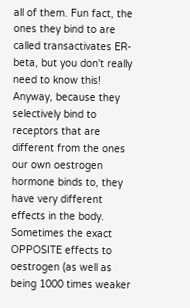all of them. Fun fact, the ones they bind to are called transactivates ER-beta, but you don't really need to know this! Anyway, because they selectively bind to receptors that are different from the ones our own oestrogen hormone binds to, they have very different effects in the body. Sometimes the exact OPPOSITE effects to oestrogen (as well as being 1000 times weaker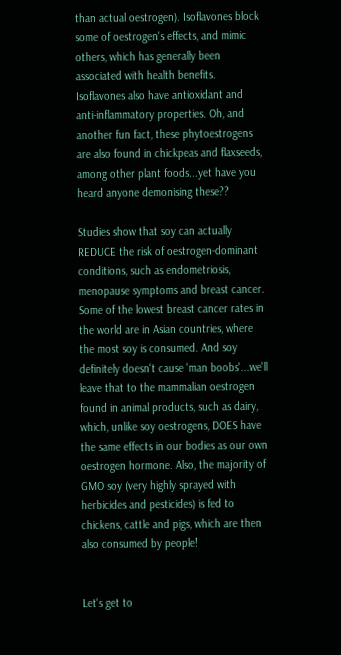than actual oestrogen). Isoflavones block some of oestrogen's effects, and mimic others, which has generally been associated with health benefits. Isoflavones also have antioxidant and anti-inflammatory properties. Oh, and another fun fact, these phytoestrogens are also found in chickpeas and flaxseeds, among other plant foods...yet have you heard anyone demonising these??

Studies show that soy can actually REDUCE the risk of oestrogen-dominant conditions, such as endometriosis, menopause symptoms and breast cancer. Some of the lowest breast cancer rates in the world are in Asian countries, where the most soy is consumed. And soy definitely doesn't cause 'man boobs'...we'll leave that to the mammalian oestrogen found in animal products, such as dairy, which, unlike soy oestrogens, DOES have the same effects in our bodies as our own oestrogen hormone. Also, the majority of GMO soy (very highly sprayed with herbicides and pesticides) is fed to chickens, cattle and pigs, which are then also consumed by people!


Let's get to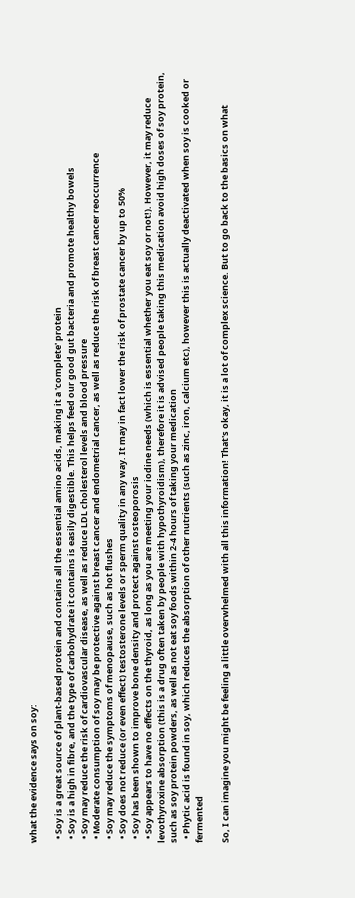what the evidence says on soy:

  • Soy is a great source of plant-based protein and contains all the essential amino acids, making it a 'complete' protein
  • Soy is a high in fibre, and the type of carbohydrate it contains is easily digestible. This helps feed our good gut bacteria and promote healthy bowels
  • Soy may reduce the risk of cardiovascular disease, as well as reduce LDL cholesterol levels and blood pressure
  • Moderate consumption of soy may be protective against breast cancer and endometrial cancer, as well as reduce the risk of breast cancer reoccurrence
  • Soy may reduce the symptoms of menopause, such as hot flushes
  • Soy does not reduce (or even effect) testosterone levels or sperm quality in any way. It may in fact lower the risk of prostate cancer by up to 50%
  • Soy has been shown to improve bone density and protect against osteoporosis
  • Soy appears to have no effects on the thyroid, as long as you are meeting your iodine needs (which is essential whether you eat soy or not!). However, it may reduce levothyroxine absorption (this is a drug often taken by people with hypothyroidism), therefore it is advised people taking this medication avoid high doses of soy protein, such as soy protein powders, as well as not eat soy foods within 2-4 hours of taking your medication
  • Phytic acid is found in soy, which reduces the absorption of other nutrients (such as zinc, iron, calcium etc), however this is actually deactivated when soy is cooked or fermented

So, I can imagine you might be feeling a little overwhelmed with all this information! That's okay, it is a lot of complex science. But to go back to the basics on what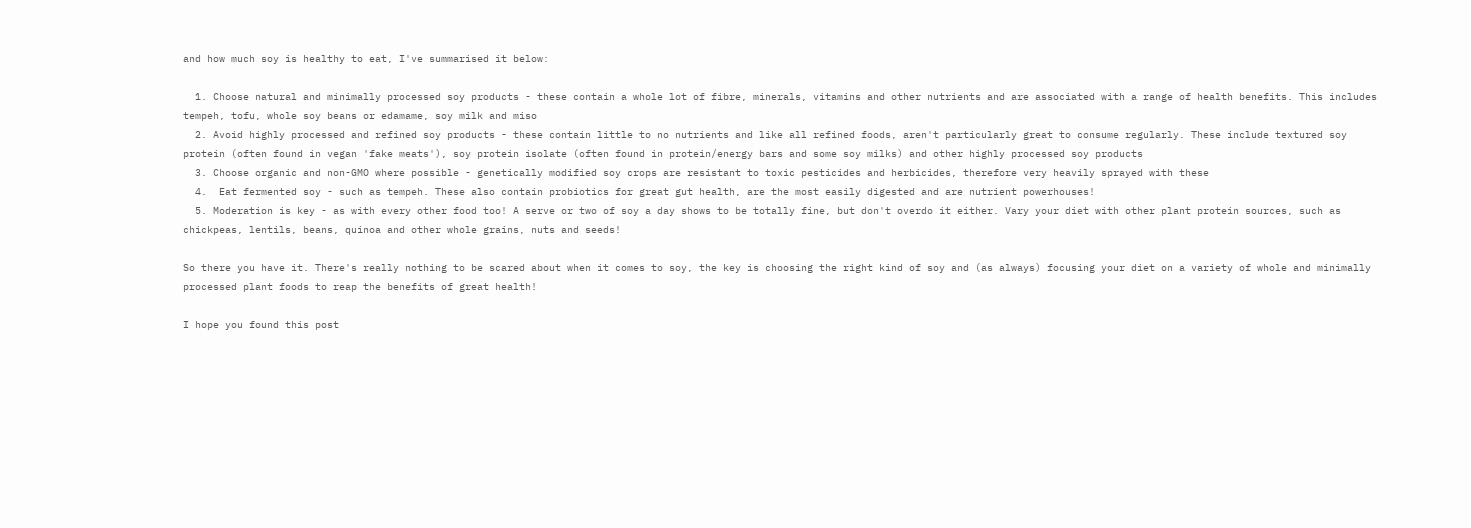and how much soy is healthy to eat, I've summarised it below:

  1. Choose natural and minimally processed soy products - these contain a whole lot of fibre, minerals, vitamins and other nutrients and are associated with a range of health benefits. This includes tempeh, tofu, whole soy beans or edamame, soy milk and miso
  2. Avoid highly processed and refined soy products - these contain little to no nutrients and like all refined foods, aren't particularly great to consume regularly. These include textured soy protein (often found in vegan 'fake meats'), soy protein isolate (often found in protein/energy bars and some soy milks) and other highly processed soy products
  3. Choose organic and non-GMO where possible - genetically modified soy crops are resistant to toxic pesticides and herbicides, therefore very heavily sprayed with these
  4.  Eat fermented soy - such as tempeh. These also contain probiotics for great gut health, are the most easily digested and are nutrient powerhouses!
  5. Moderation is key - as with every other food too! A serve or two of soy a day shows to be totally fine, but don't overdo it either. Vary your diet with other plant protein sources, such as chickpeas, lentils, beans, quinoa and other whole grains, nuts and seeds!

So there you have it. There's really nothing to be scared about when it comes to soy, the key is choosing the right kind of soy and (as always) focusing your diet on a variety of whole and minimally processed plant foods to reap the benefits of great health!

I hope you found this post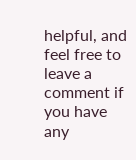helpful, and feel free to leave a comment if you have any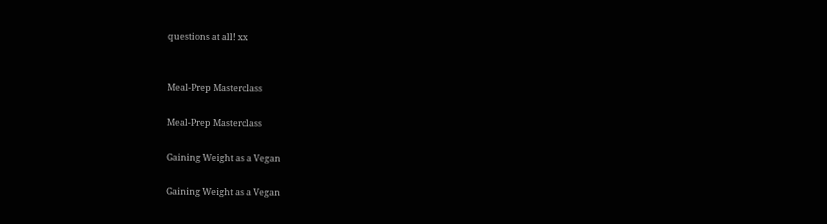questions at all! xx


Meal-Prep Masterclass

Meal-Prep Masterclass

Gaining Weight as a Vegan

Gaining Weight as a Vegan